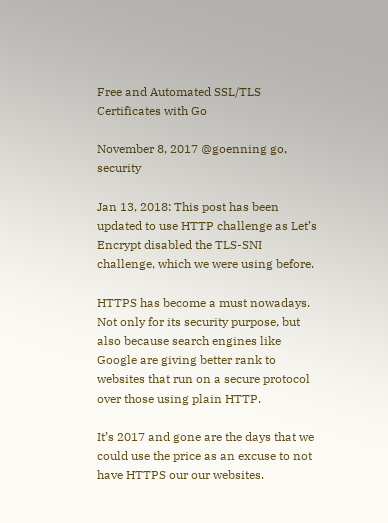Free and Automated SSL/TLS Certificates with Go

November 8, 2017 @goenning go, security

Jan 13, 2018: This post has been updated to use HTTP challenge as Let’s Encrypt disabled the TLS-SNI challenge, which we were using before.

HTTPS has become a must nowadays. Not only for its security purpose, but also because search engines like Google are giving better rank to websites that run on a secure protocol over those using plain HTTP.

It’s 2017 and gone are the days that we could use the price as an excuse to not have HTTPS our our websites.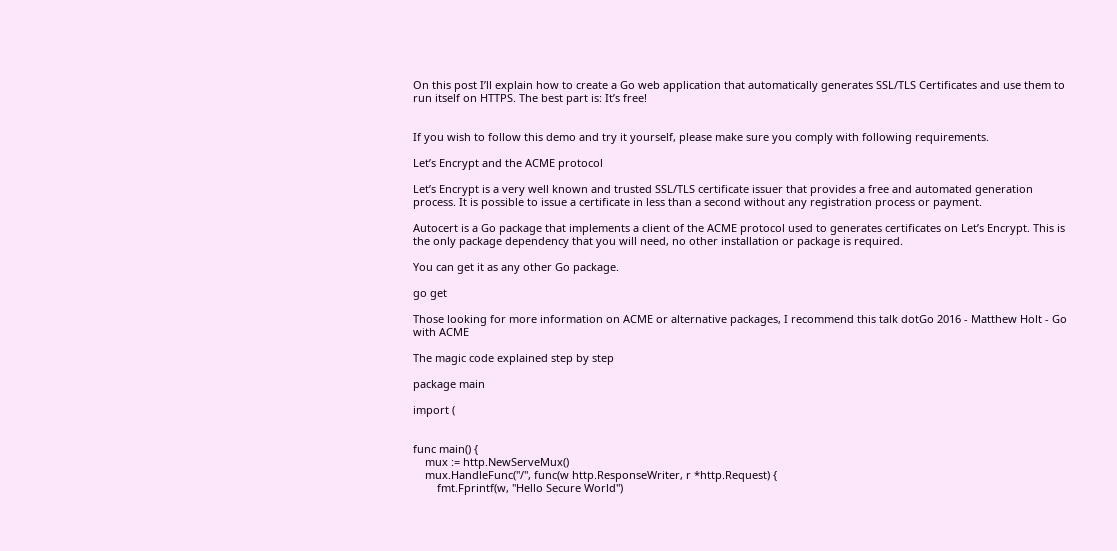On this post I’ll explain how to create a Go web application that automatically generates SSL/TLS Certificates and use them to run itself on HTTPS. The best part is: It’s free!


If you wish to follow this demo and try it yourself, please make sure you comply with following requirements.

Let’s Encrypt and the ACME protocol

Let’s Encrypt is a very well known and trusted SSL/TLS certificate issuer that provides a free and automated generation process. It is possible to issue a certificate in less than a second without any registration process or payment.

Autocert is a Go package that implements a client of the ACME protocol used to generates certificates on Let’s Encrypt. This is the only package dependency that you will need, no other installation or package is required.

You can get it as any other Go package.

go get

Those looking for more information on ACME or alternative packages, I recommend this talk dotGo 2016 - Matthew Holt - Go with ACME

The magic code explained step by step

package main

import (


func main() {
    mux := http.NewServeMux()
    mux.HandleFunc("/", func(w http.ResponseWriter, r *http.Request) {
        fmt.Fprintf(w, "Hello Secure World")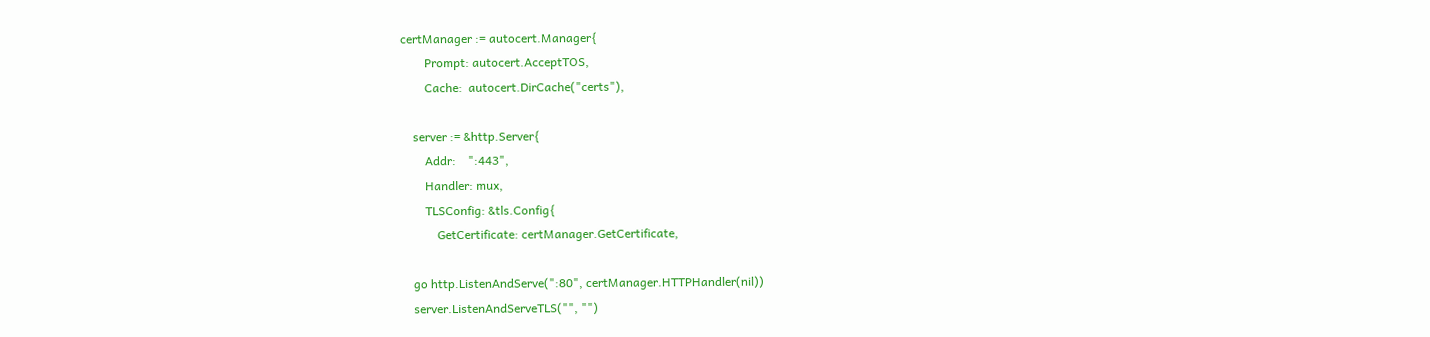certManager := autocert.Manager{
        Prompt: autocert.AcceptTOS,
        Cache:  autocert.DirCache("certs"),

    server := &http.Server{
        Addr:    ":443",
        Handler: mux,
        TLSConfig: &tls.Config{
            GetCertificate: certManager.GetCertificate,

    go http.ListenAndServe(":80", certManager.HTTPHandler(nil))
    server.ListenAndServeTLS("", "")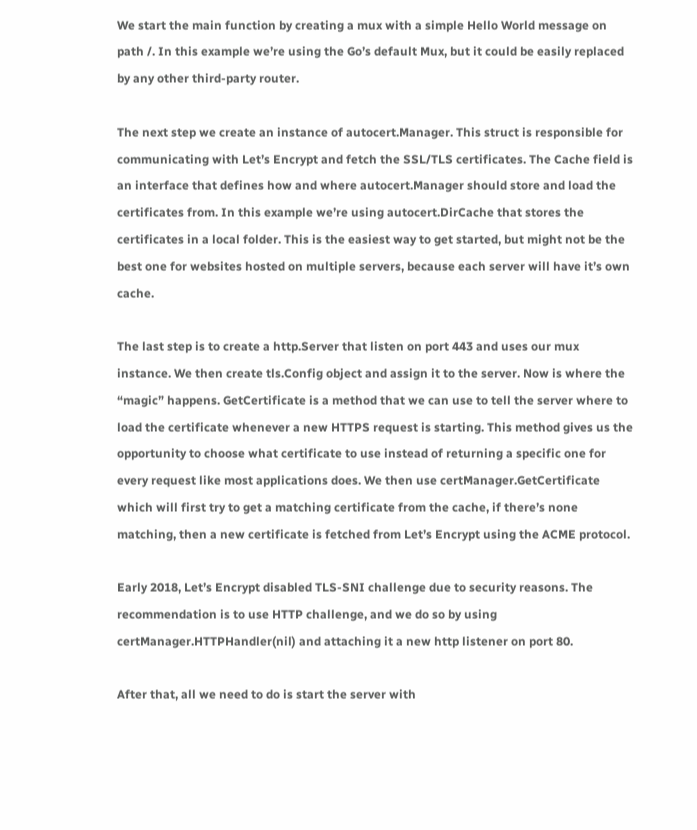We start the main function by creating a mux with a simple Hello World message on path /. In this example we’re using the Go’s default Mux, but it could be easily replaced by any other third-party router.

The next step we create an instance of autocert.Manager. This struct is responsible for communicating with Let’s Encrypt and fetch the SSL/TLS certificates. The Cache field is an interface that defines how and where autocert.Manager should store and load the certificates from. In this example we’re using autocert.DirCache that stores the certificates in a local folder. This is the easiest way to get started, but might not be the best one for websites hosted on multiple servers, because each server will have it’s own cache.

The last step is to create a http.Server that listen on port 443 and uses our mux instance. We then create tls.Config object and assign it to the server. Now is where the “magic” happens. GetCertificate is a method that we can use to tell the server where to load the certificate whenever a new HTTPS request is starting. This method gives us the opportunity to choose what certificate to use instead of returning a specific one for every request like most applications does. We then use certManager.GetCertificate which will first try to get a matching certificate from the cache, if there’s none matching, then a new certificate is fetched from Let’s Encrypt using the ACME protocol.

Early 2018, Let’s Encrypt disabled TLS-SNI challenge due to security reasons. The recommendation is to use HTTP challenge, and we do so by using certManager.HTTPHandler(nil) and attaching it a new http listener on port 80.

After that, all we need to do is start the server with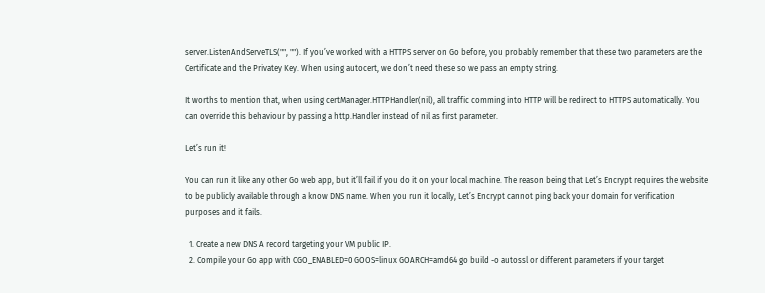server.ListenAndServeTLS("", ""). If you’ve worked with a HTTPS server on Go before, you probably remember that these two parameters are the Certificate and the Privatey Key. When using autocert, we don’t need these so we pass an empty string.

It worths to mention that, when using certManager.HTTPHandler(nil), all traffic comming into HTTP will be redirect to HTTPS automatically. You can override this behaviour by passing a http.Handler instead of nil as first parameter.

Let’s run it!

You can run it like any other Go web app, but it’ll fail if you do it on your local machine. The reason being that Let’s Encrypt requires the website to be publicly available through a know DNS name. When you run it locally, Let’s Encrypt cannot ping back your domain for verification purposes and it fails.

  1. Create a new DNS A record targeting your VM public IP.
  2. Compile your Go app with CGO_ENABLED=0 GOOS=linux GOARCH=amd64 go build -o autossl or different parameters if your target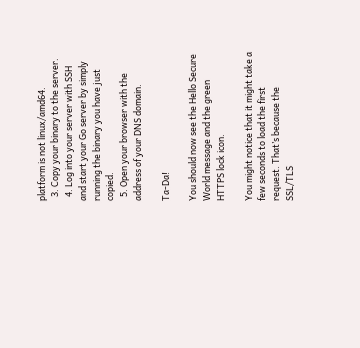platform is not linux/amd64.
  3. Copy your binary to the server.
  4. Log into your server with SSH and start your Go server by simply running the binary you have just copied.
  5. Open your browser with the address of your DNS domain.

Ta-Da!

You should now see the Hello Secure World message and the green HTTPS lock icon.

You might notice that it might take a few seconds to load the first request. That’s because the SSL/TLS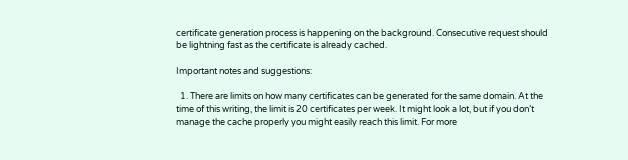certificate generation process is happening on the background. Consecutive request should be lightning fast as the certificate is already cached.

Important notes and suggestions:

  1. There are limits on how many certificates can be generated for the same domain. At the time of this writing, the limit is 20 certificates per week. It might look a lot, but if you don’t manage the cache properly you might easily reach this limit. For more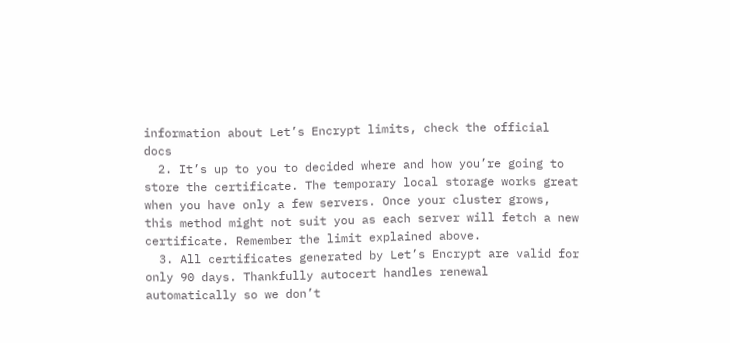information about Let’s Encrypt limits, check the official docs
  2. It’s up to you to decided where and how you’re going to store the certificate. The temporary local storage works great when you have only a few servers. Once your cluster grows, this method might not suit you as each server will fetch a new certificate. Remember the limit explained above.
  3. All certificates generated by Let’s Encrypt are valid for only 90 days. Thankfully autocert handles renewal automatically so we don’t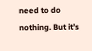need to do nothing. But it’s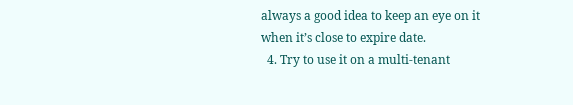always a good idea to keep an eye on it when it’s close to expire date.
  4. Try to use it on a multi-tenant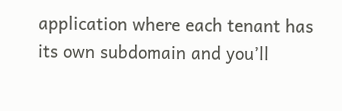application where each tenant has its own subdomain and you’ll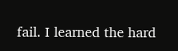fail. I learned the hard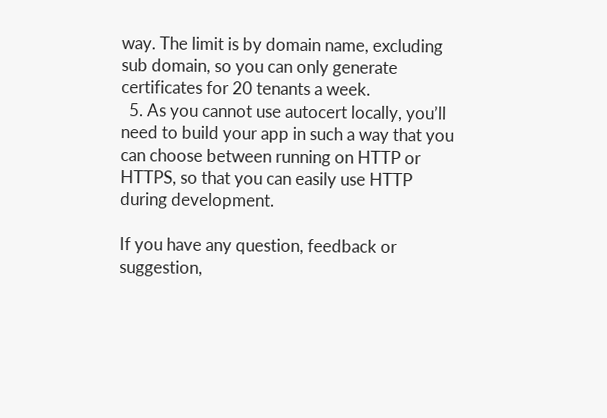way. The limit is by domain name, excluding sub domain, so you can only generate certificates for 20 tenants a week.
  5. As you cannot use autocert locally, you’ll need to build your app in such a way that you can choose between running on HTTP or HTTPS, so that you can easily use HTTP during development.

If you have any question, feedback or suggestion,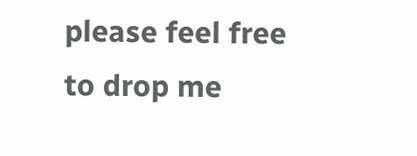please feel free to drop me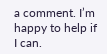a comment. I’m happy to help if I can.